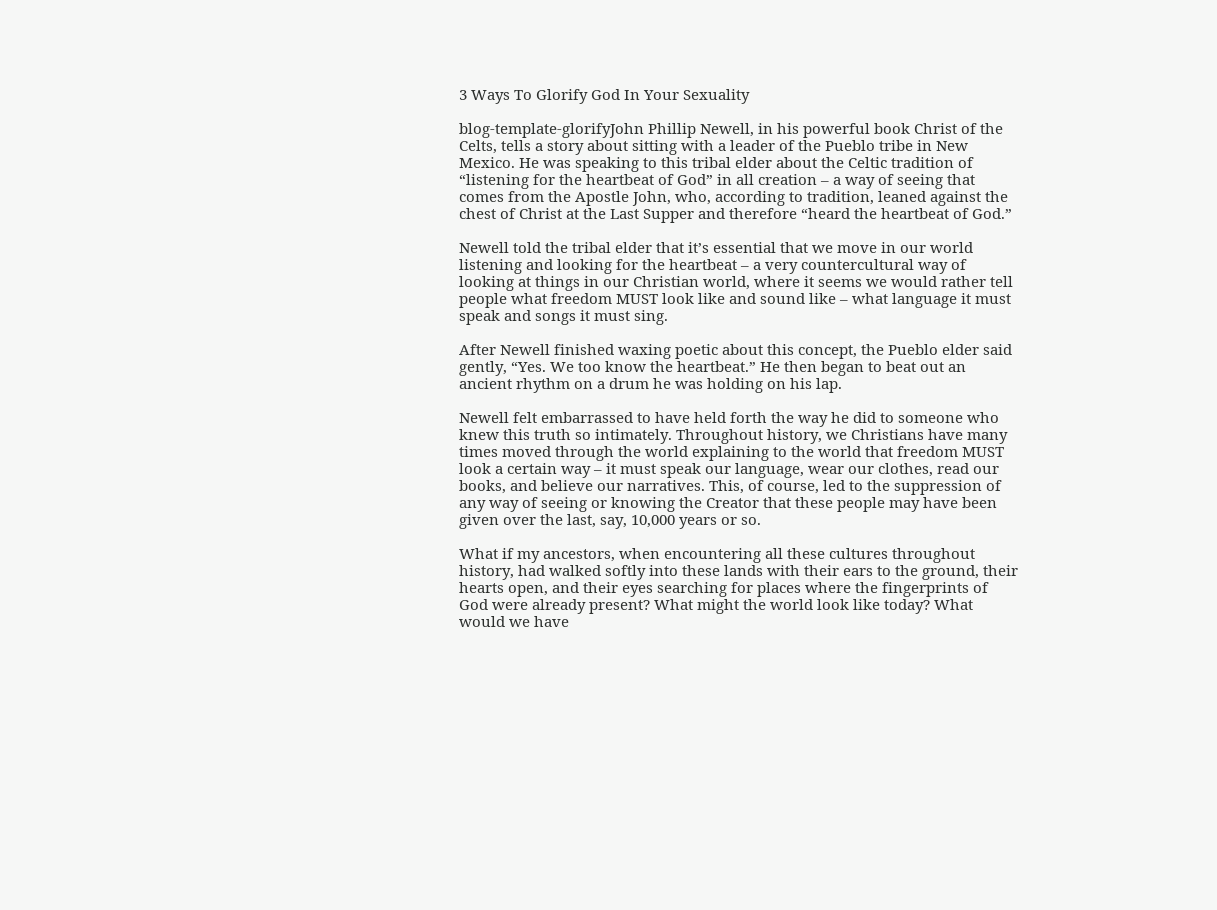3 Ways To Glorify God In Your Sexuality

blog-template-glorifyJohn Phillip Newell, in his powerful book Christ of the Celts, tells a story about sitting with a leader of the Pueblo tribe in New Mexico. He was speaking to this tribal elder about the Celtic tradition of “listening for the heartbeat of God” in all creation – a way of seeing that comes from the Apostle John, who, according to tradition, leaned against the chest of Christ at the Last Supper and therefore “heard the heartbeat of God.”

Newell told the tribal elder that it’s essential that we move in our world listening and looking for the heartbeat – a very countercultural way of looking at things in our Christian world, where it seems we would rather tell people what freedom MUST look like and sound like – what language it must speak and songs it must sing.

After Newell finished waxing poetic about this concept, the Pueblo elder said gently, “Yes. We too know the heartbeat.” He then began to beat out an ancient rhythm on a drum he was holding on his lap.

Newell felt embarrassed to have held forth the way he did to someone who knew this truth so intimately. Throughout history, we Christians have many times moved through the world explaining to the world that freedom MUST look a certain way – it must speak our language, wear our clothes, read our books, and believe our narratives. This, of course, led to the suppression of any way of seeing or knowing the Creator that these people may have been given over the last, say, 10,000 years or so.

What if my ancestors, when encountering all these cultures throughout history, had walked softly into these lands with their ears to the ground, their hearts open, and their eyes searching for places where the fingerprints of God were already present? What might the world look like today? What would we have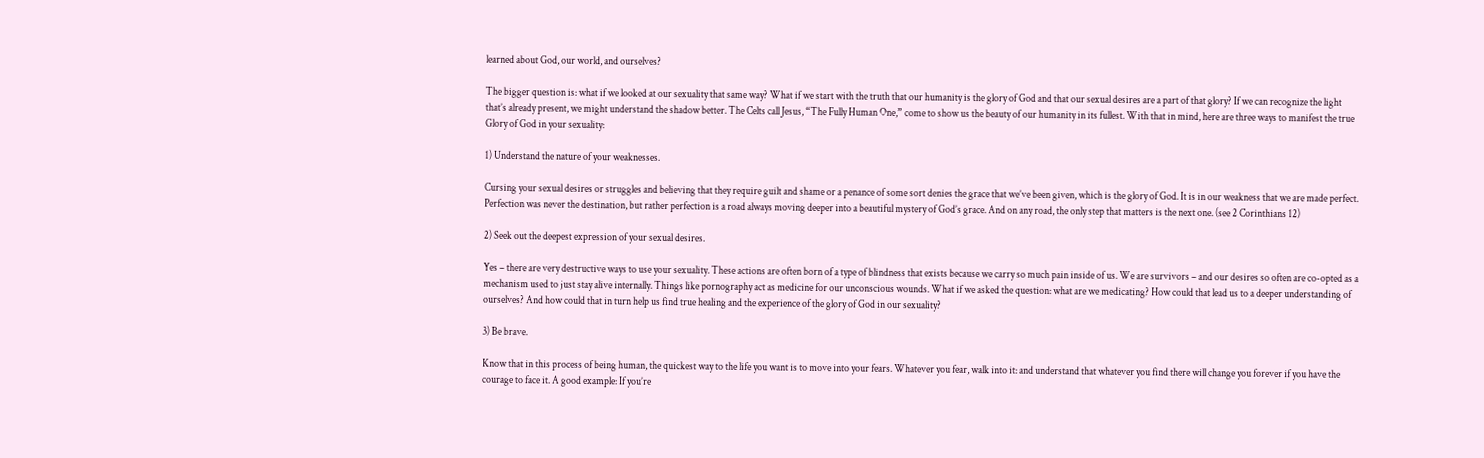learned about God, our world, and ourselves?

The bigger question is: what if we looked at our sexuality that same way? What if we start with the truth that our humanity is the glory of God and that our sexual desires are a part of that glory? If we can recognize the light that’s already present, we might understand the shadow better. The Celts call Jesus, “The Fully Human One,” come to show us the beauty of our humanity in its fullest. With that in mind, here are three ways to manifest the true Glory of God in your sexuality:

1) Understand the nature of your weaknesses.

Cursing your sexual desires or struggles and believing that they require guilt and shame or a penance of some sort denies the grace that we’ve been given, which is the glory of God. It is in our weakness that we are made perfect. Perfection was never the destination, but rather perfection is a road always moving deeper into a beautiful mystery of God’s grace. And on any road, the only step that matters is the next one. (see 2 Corinthians 12)

2) Seek out the deepest expression of your sexual desires.

Yes – there are very destructive ways to use your sexuality. These actions are often born of a type of blindness that exists because we carry so much pain inside of us. We are survivors – and our desires so often are co-opted as a mechanism used to just stay alive internally. Things like pornography act as medicine for our unconscious wounds. What if we asked the question: what are we medicating? How could that lead us to a deeper understanding of ourselves? And how could that in turn help us find true healing and the experience of the glory of God in our sexuality?

3) Be brave.

Know that in this process of being human, the quickest way to the life you want is to move into your fears. Whatever you fear, walk into it: and understand that whatever you find there will change you forever if you have the courage to face it. A good example: If you’re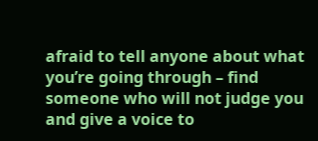afraid to tell anyone about what you’re going through – find someone who will not judge you and give a voice to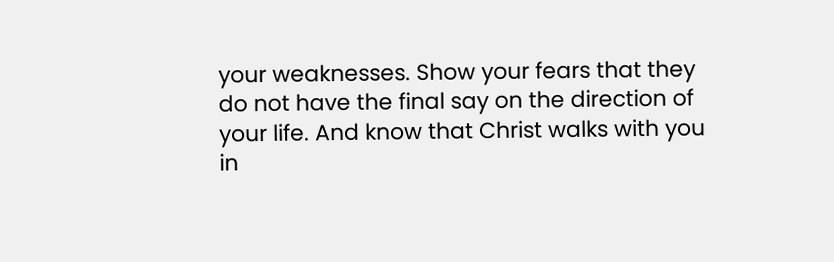your weaknesses. Show your fears that they do not have the final say on the direction of your life. And know that Christ walks with you in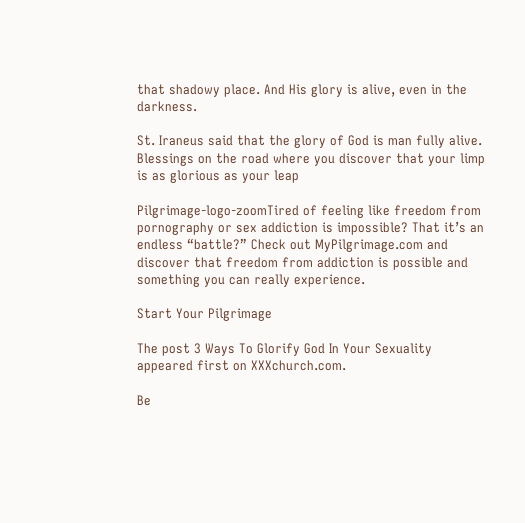that shadowy place. And His glory is alive, even in the darkness.

St. Iraneus said that the glory of God is man fully alive. Blessings on the road where you discover that your limp is as glorious as your leap

Pilgrimage-logo-zoomTired of feeling like freedom from pornography or sex addiction is impossible? That it’s an endless “battle?” Check out MyPilgrimage.com and discover that freedom from addiction is possible and something you can really experience.

Start Your Pilgrimage

The post 3 Ways To Glorify God In Your Sexuality appeared first on XXXchurch.com.

Be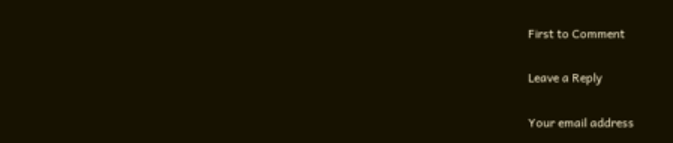First to Comment

Leave a Reply

Your email address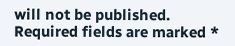will not be published. Required fields are marked *